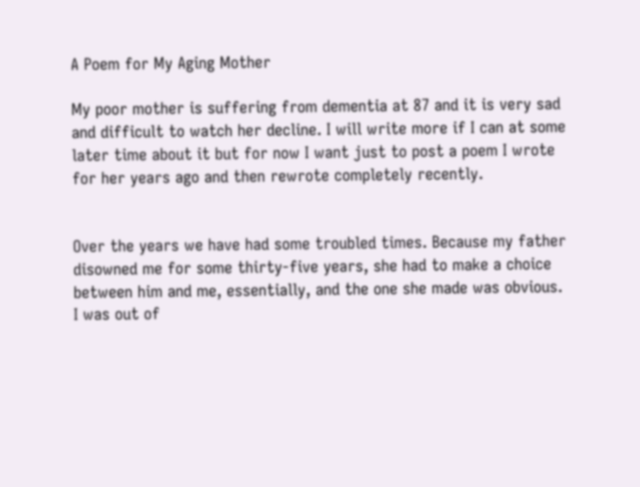A Poem for My Aging Mother

My poor mother is suffering from dementia at 87 and it is very sad and difficult to watch her decline. I will write more if I can at some later time about it but for now I want just to post a poem I wrote for her years ago and then rewrote completely recently.


Over the years we have had some troubled times. Because my father disowned me for some thirty-five years, she had to make a choice between him and me, essentially, and the one she made was obvious. I was out of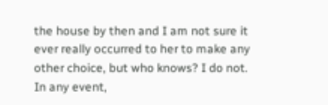the house by then and I am not sure it ever really occurred to her to make any other choice, but who knows? I do not. In any event,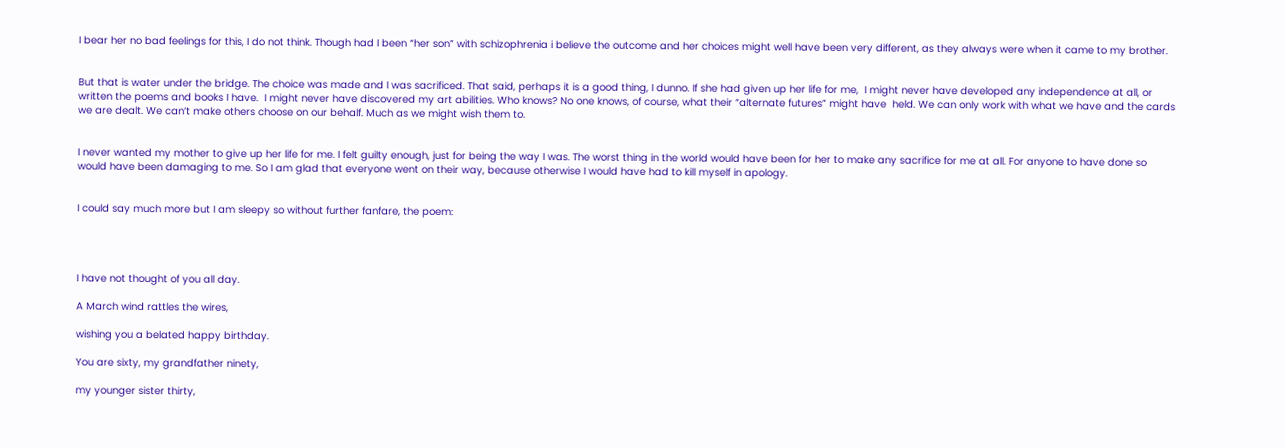I bear her no bad feelings for this, I do not think. Though had I been “her son” with schizophrenia i believe the outcome and her choices might well have been very different, as they always were when it came to my brother.


But that is water under the bridge. The choice was made and I was sacrificed. That said, perhaps it is a good thing, I dunno. If she had given up her life for me,  I might never have developed any independence at all, or written the poems and books I have.  I might never have discovered my art abilities. Who knows? No one knows, of course, what their “alternate futures” might have  held. We can only work with what we have and the cards we are dealt. We can’t make others choose on our behalf. Much as we might wish them to.


I never wanted my mother to give up her life for me. I felt guilty enough, just for being the way I was. The worst thing in the world would have been for her to make any sacrifice for me at all. For anyone to have done so would have been damaging to me. So I am glad that everyone went on their way, because otherwise I would have had to kill myself in apology.


I could say much more but I am sleepy so without further fanfare, the poem:




I have not thought of you all day.

A March wind rattles the wires,

wishing you a belated happy birthday.

You are sixty, my grandfather ninety,

my younger sister thirty,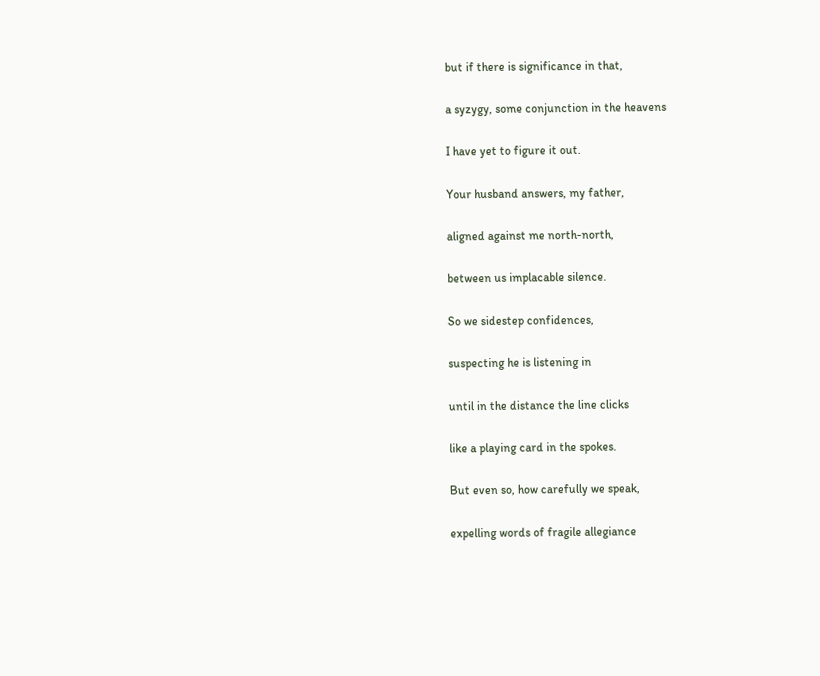but if there is significance in that,

a syzygy, some conjunction in the heavens

I have yet to figure it out.

Your husband answers, my father,

aligned against me north-north,

between us implacable silence.

So we sidestep confidences,

suspecting he is listening in

until in the distance the line clicks

like a playing card in the spokes.

But even so, how carefully we speak,

expelling words of fragile allegiance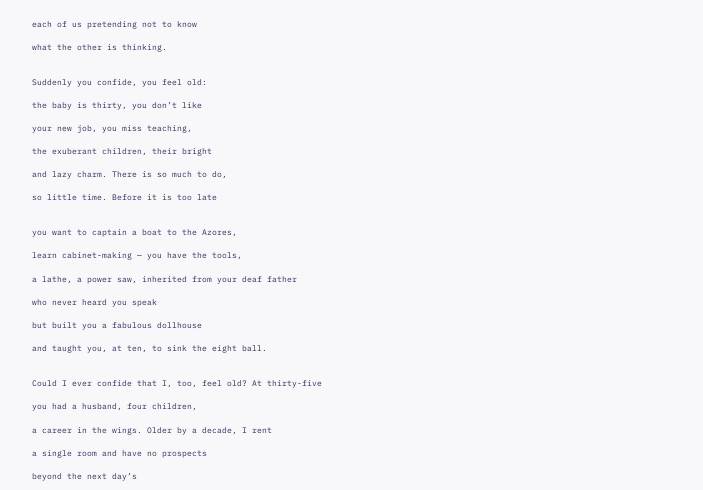each of us pretending not to know

what the other is thinking.


Suddenly you confide, you feel old:

the baby is thirty, you don’t like

your new job, you miss teaching,

the exuberant children, their bright

and lazy charm. There is so much to do,

so little time. Before it is too late


you want to captain a boat to the Azores,

learn cabinet-making — you have the tools,

a lathe, a power saw, inherited from your deaf father

who never heard you speak

but built you a fabulous dollhouse

and taught you, at ten, to sink the eight ball.


Could I ever confide that I, too, feel old? At thirty-five

you had a husband, four children,

a career in the wings. Older by a decade, I rent

a single room and have no prospects

beyond the next day’s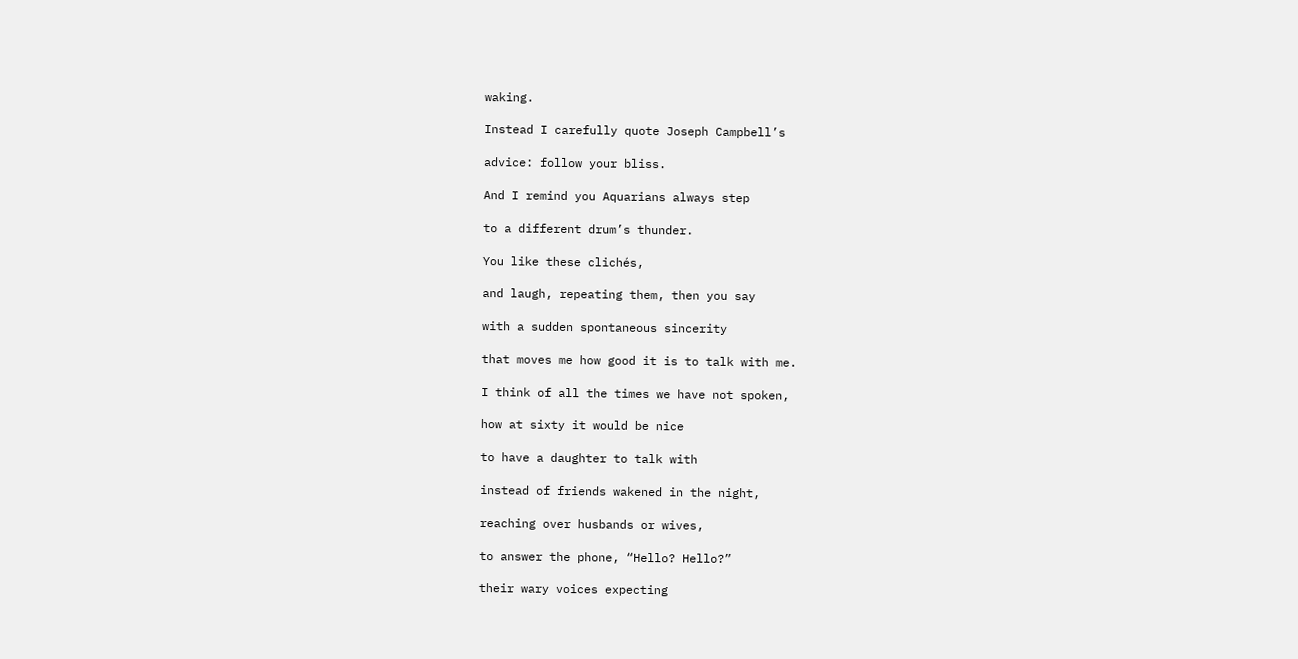waking.

Instead I carefully quote Joseph Campbell’s

advice: follow your bliss.

And I remind you Aquarians always step

to a different drum’s thunder.

You like these clichés,

and laugh, repeating them, then you say

with a sudden spontaneous sincerity

that moves me how good it is to talk with me.

I think of all the times we have not spoken,

how at sixty it would be nice

to have a daughter to talk with

instead of friends wakened in the night,

reaching over husbands or wives,

to answer the phone, “Hello? Hello?”

their wary voices expecting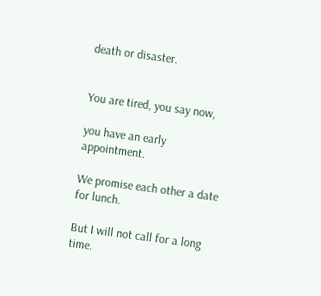death or disaster.


You are tired, you say now,

you have an early appointment.

We promise each other a date for lunch.

But I will not call for a long time.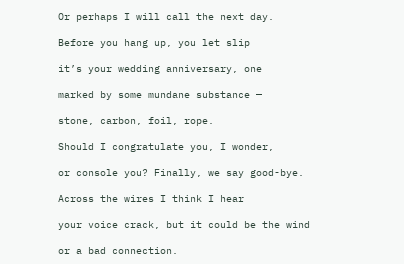Or perhaps I will call the next day.

Before you hang up, you let slip

it’s your wedding anniversary, one

marked by some mundane substance —

stone, carbon, foil, rope.

Should I congratulate you, I wonder,

or console you? Finally, we say good-bye.

Across the wires I think I hear

your voice crack, but it could be the wind

or a bad connection.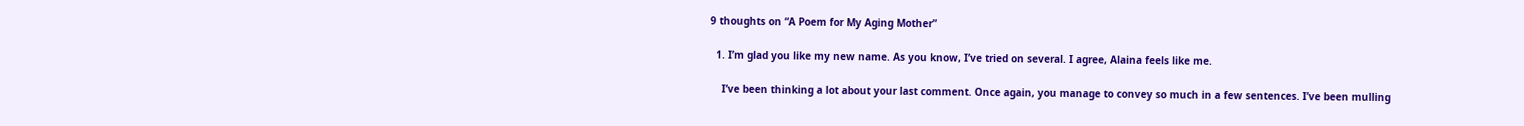9 thoughts on “A Poem for My Aging Mother”

  1. I’m glad you like my new name. As you know, I’ve tried on several. I agree, Alaina feels like me.

    I’ve been thinking a lot about your last comment. Once again, you manage to convey so much in a few sentences. I’ve been mulling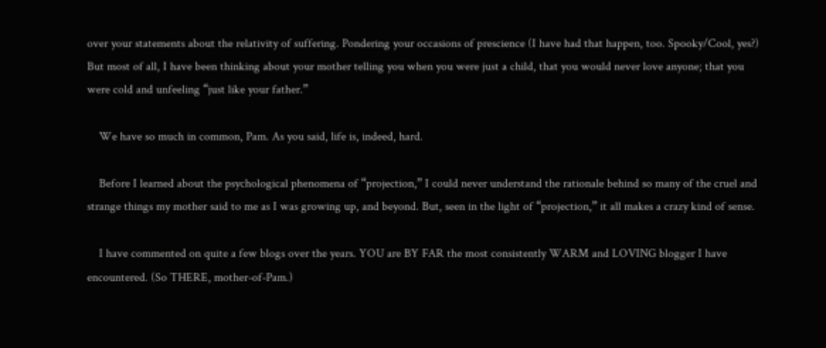over your statements about the relativity of suffering. Pondering your occasions of prescience (I have had that happen, too. Spooky/Cool, yes?) But most of all, I have been thinking about your mother telling you when you were just a child, that you would never love anyone; that you were cold and unfeeling “just like your father.”

    We have so much in common, Pam. As you said, life is, indeed, hard.

    Before I learned about the psychological phenomena of “projection,” I could never understand the rationale behind so many of the cruel and strange things my mother said to me as I was growing up, and beyond. But, seen in the light of “projection,” it all makes a crazy kind of sense.

    I have commented on quite a few blogs over the years. YOU are BY FAR the most consistently WARM and LOVING blogger I have encountered. (So THERE, mother-of-Pam.)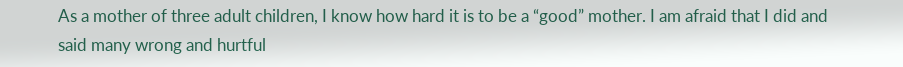As a mother of three adult children, I know how hard it is to be a “good” mother. I am afraid that I did and said many wrong and hurtful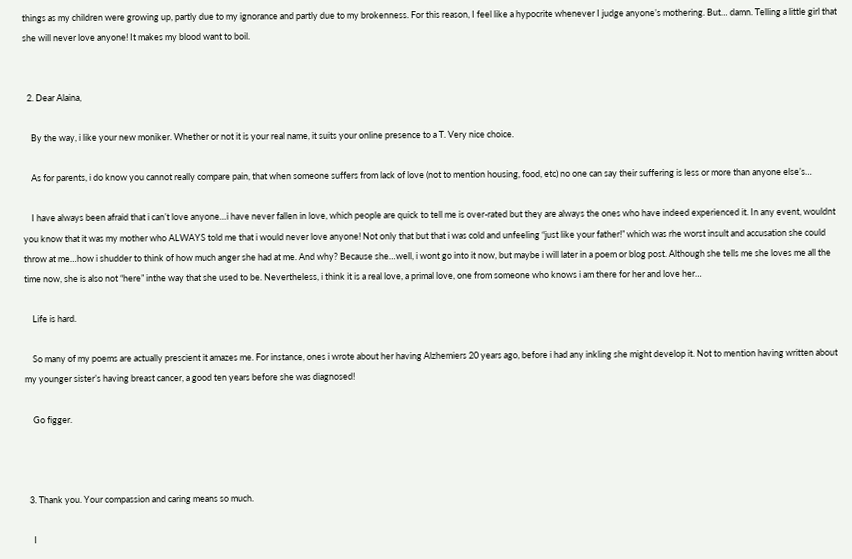things as my children were growing up, partly due to my ignorance and partly due to my brokenness. For this reason, I feel like a hypocrite whenever I judge anyone’s mothering. But… damn. Telling a little girl that she will never love anyone! It makes my blood want to boil.


  2. Dear Alaina,

    By the way, i like your new moniker. Whether or not it is your real name, it suits your online presence to a T. Very nice choice.

    As for parents, i do know you cannot really compare pain, that when someone suffers from lack of love (not to mention housing, food, etc) no one can say their suffering is less or more than anyone else’s…

    I have always been afraid that i can’t love anyone…i have never fallen in love, which people are quick to tell me is over-rated but they are always the ones who have indeed experienced it. In any event, wouldnt you know that it was my mother who ALWAYS told me that i would never love anyone! Not only that but that i was cold and unfeeling “just like your father!” which was rhe worst insult and accusation she could throw at me…how i shudder to think of how much anger she had at me. And why? Because she…well, i wont go into it now, but maybe i will later in a poem or blog post. Although she tells me she loves me all the time now, she is also not “here” inthe way that she used to be. Nevertheless, i think it is a real love, a primal love, one from someone who knows i am there for her and love her…

    Life is hard.

    So many of my poems are actually prescient it amazes me. For instance, ones i wrote about her having Alzhemiers 20 years ago, before i had any inkling she might develop it. Not to mention having written about my younger sister’s having breast cancer, a good ten years before she was diagnosed!

    Go figger.



  3. Thank you. Your compassion and caring means so much.

    I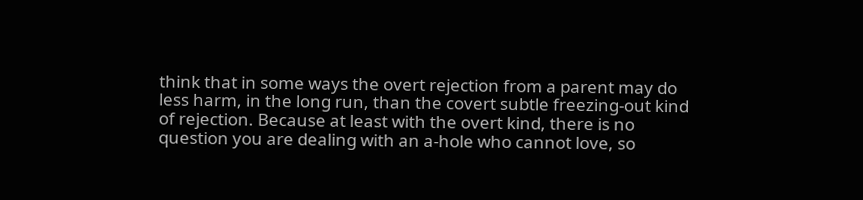think that in some ways the overt rejection from a parent may do less harm, in the long run, than the covert subtle freezing-out kind of rejection. Because at least with the overt kind, there is no question you are dealing with an a-hole who cannot love, so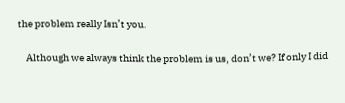the problem really Isn’t you.

    Although we always think the problem is us, don’t we? If only I did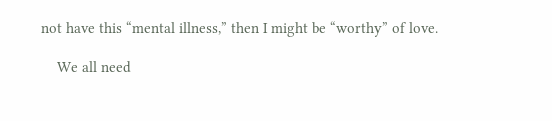not have this “mental illness,” then I might be “worthy” of love.

    We all need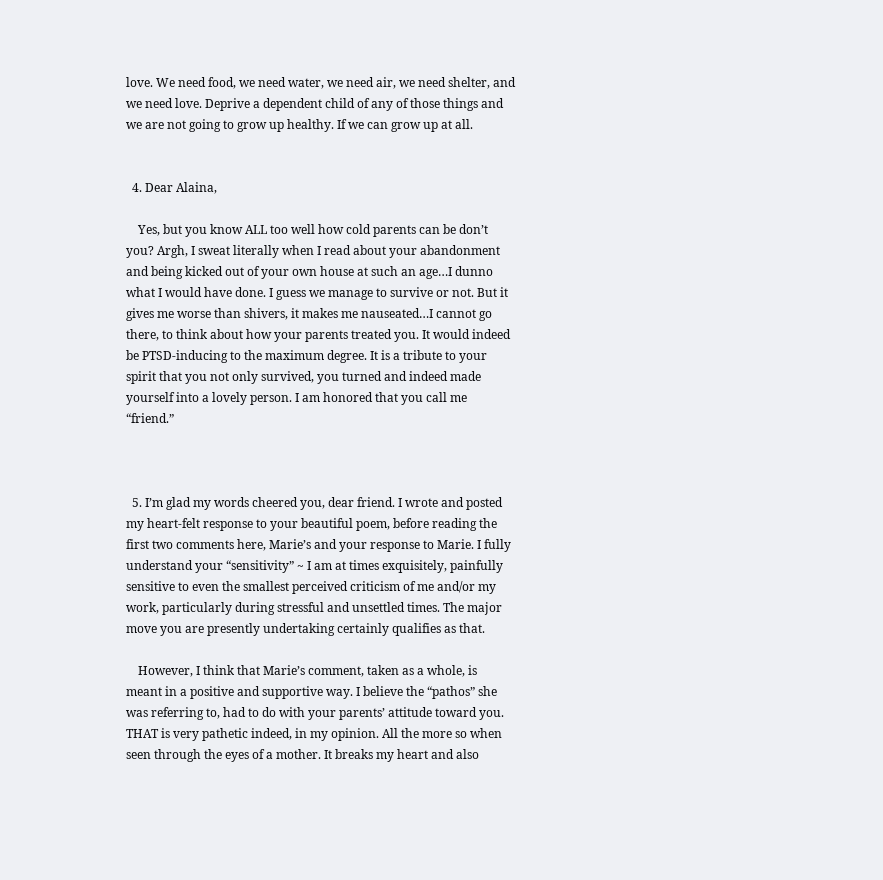love. We need food, we need water, we need air, we need shelter, and we need love. Deprive a dependent child of any of those things and we are not going to grow up healthy. If we can grow up at all.


  4. Dear Alaina,

    Yes, but you know ALL too well how cold parents can be don’t you? Argh, I sweat literally when I read about your abandonment and being kicked out of your own house at such an age…I dunno what I would have done. I guess we manage to survive or not. But it gives me worse than shivers, it makes me nauseated…I cannot go there, to think about how your parents treated you. It would indeed be PTSD-inducing to the maximum degree. It is a tribute to your spirit that you not only survived, you turned and indeed made yourself into a lovely person. I am honored that you call me “friend.”



  5. I’m glad my words cheered you, dear friend. I wrote and posted my heart-felt response to your beautiful poem, before reading the first two comments here, Marie’s and your response to Marie. I fully understand your “sensitivity” ~ I am at times exquisitely, painfully sensitive to even the smallest perceived criticism of me and/or my work, particularly during stressful and unsettled times. The major move you are presently undertaking certainly qualifies as that.

    However, I think that Marie’s comment, taken as a whole, is meant in a positive and supportive way. I believe the “pathos” she was referring to, had to do with your parents’ attitude toward you. THAT is very pathetic indeed, in my opinion. All the more so when seen through the eyes of a mother. It breaks my heart and also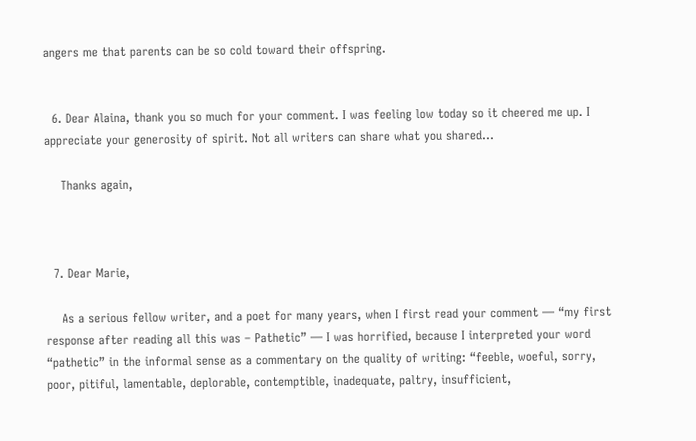angers me that parents can be so cold toward their offspring.


  6. Dear Alaina, thank you so much for your comment. I was feeling low today so it cheered me up. I appreciate your generosity of spirit. Not all writers can share what you shared…

    Thanks again,



  7. Dear Marie,

    As a serious fellow writer, and a poet for many years, when I first read your comment — “my first response after reading all this was – Pathetic” — I was horrified, because I interpreted your word “pathetic” in the informal sense as a commentary on the quality of writing: “feeble, woeful, sorry, poor, pitiful, lamentable, deplorable, contemptible, inadequate, paltry, insufficient,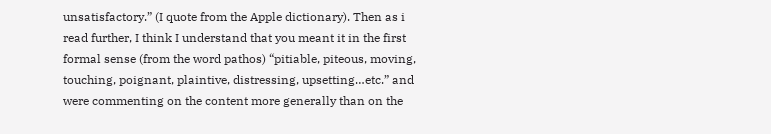unsatisfactory.” (I quote from the Apple dictionary). Then as i read further, I think I understand that you meant it in the first formal sense (from the word pathos) “pitiable, piteous, moving, touching, poignant, plaintive, distressing, upsetting…etc.” and were commenting on the content more generally than on the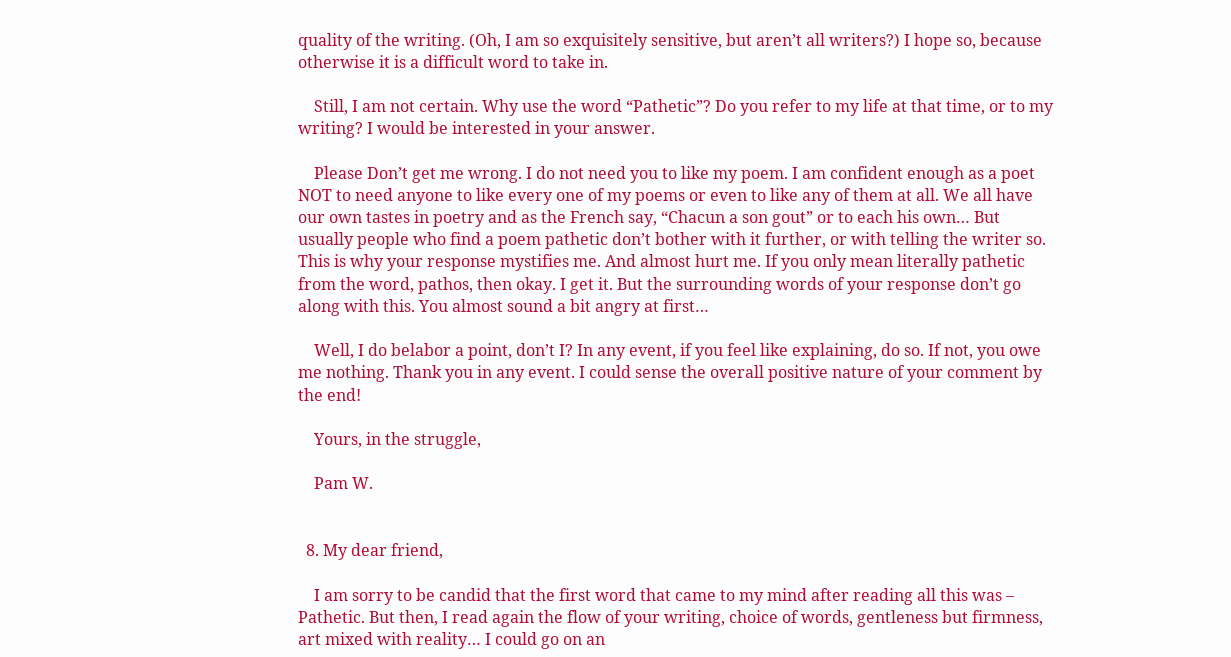quality of the writing. (Oh, I am so exquisitely sensitive, but aren’t all writers?) I hope so, because otherwise it is a difficult word to take in.

    Still, I am not certain. Why use the word “Pathetic”? Do you refer to my life at that time, or to my writing? I would be interested in your answer.

    Please Don’t get me wrong. I do not need you to like my poem. I am confident enough as a poet NOT to need anyone to like every one of my poems or even to like any of them at all. We all have our own tastes in poetry and as the French say, “Chacun a son gout” or to each his own… But usually people who find a poem pathetic don’t bother with it further, or with telling the writer so. This is why your response mystifies me. And almost hurt me. If you only mean literally pathetic from the word, pathos, then okay. I get it. But the surrounding words of your response don’t go along with this. You almost sound a bit angry at first…

    Well, I do belabor a point, don’t I? In any event, if you feel like explaining, do so. If not, you owe me nothing. Thank you in any event. I could sense the overall positive nature of your comment by the end!

    Yours, in the struggle,

    Pam W.


  8. My dear friend,

    I am sorry to be candid that the first word that came to my mind after reading all this was – Pathetic. But then, I read again the flow of your writing, choice of words, gentleness but firmness, art mixed with reality… I could go on an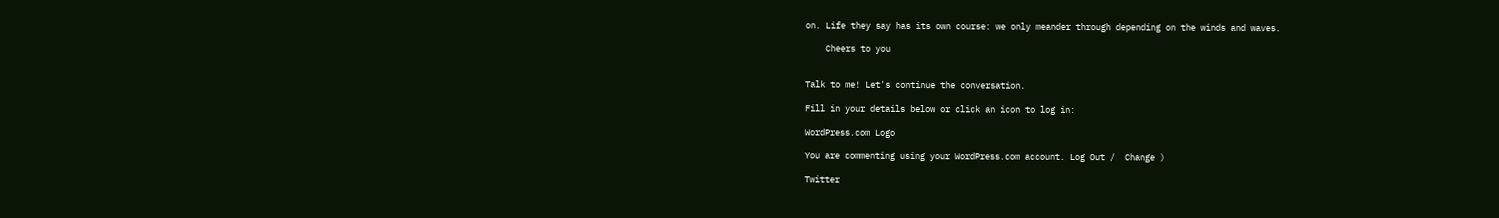on. Life they say has its own course: we only meander through depending on the winds and waves.

    Cheers to you


Talk to me! Let's continue the conversation.

Fill in your details below or click an icon to log in:

WordPress.com Logo

You are commenting using your WordPress.com account. Log Out /  Change )

Twitter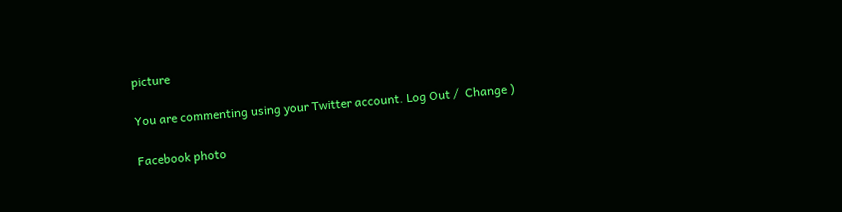picture

You are commenting using your Twitter account. Log Out /  Change )

Facebook photo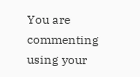You are commenting using your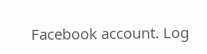Facebook account. Log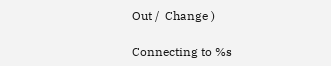Out /  Change )

Connecting to %s